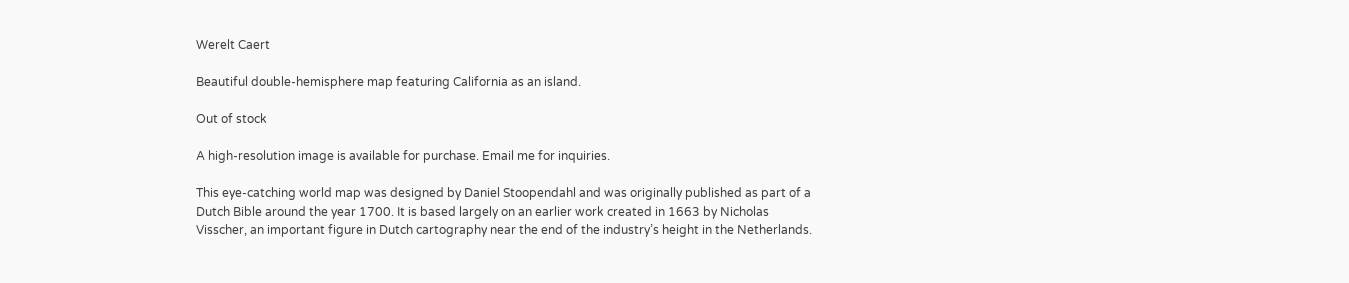Werelt Caert

Beautiful double-hemisphere map featuring California as an island.

Out of stock

A high-resolution image is available for purchase. Email me for inquiries.

This eye-catching world map was designed by Daniel Stoopendahl and was originally published as part of a Dutch Bible around the year 1700. It is based largely on an earlier work created in 1663 by Nicholas Visscher, an important figure in Dutch cartography near the end of the industry’s height in the Netherlands.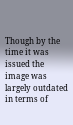Though by the time it was issued the image was largely outdated in terms of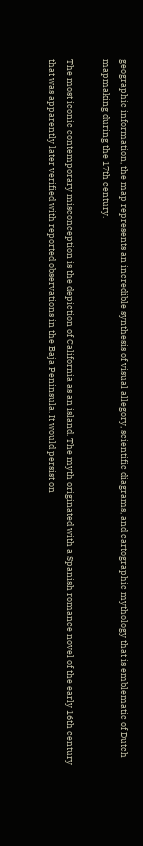geographic information, the map represents an incredible synthesis of visual allegory, scientific diagrams, and cartographic mythology that is emblematic of Dutch mapmaking during the 17th century.

The most iconic contemporary misconception is the depiction of California as an island. The myth originated with a Spanish romance novel of the early 16th century that was apparently later verified with reported observations in the Baja Peninsula. It would persist on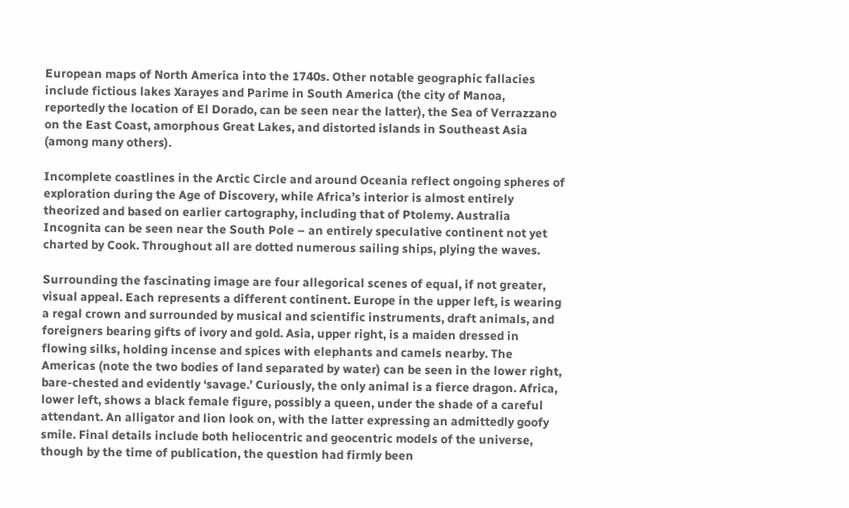European maps of North America into the 1740s. Other notable geographic fallacies include fictious lakes Xarayes and Parime in South America (the city of Manoa, reportedly the location of El Dorado, can be seen near the latter), the Sea of Verrazzano on the East Coast, amorphous Great Lakes, and distorted islands in Southeast Asia (among many others).

Incomplete coastlines in the Arctic Circle and around Oceania reflect ongoing spheres of exploration during the Age of Discovery, while Africa’s interior is almost entirely theorized and based on earlier cartography, including that of Ptolemy. Australia Incognita can be seen near the South Pole – an entirely speculative continent not yet charted by Cook. Throughout all are dotted numerous sailing ships, plying the waves.

Surrounding the fascinating image are four allegorical scenes of equal, if not greater, visual appeal. Each represents a different continent. Europe in the upper left, is wearing a regal crown and surrounded by musical and scientific instruments, draft animals, and foreigners bearing gifts of ivory and gold. Asia, upper right, is a maiden dressed in flowing silks, holding incense and spices with elephants and camels nearby. The Americas (note the two bodies of land separated by water) can be seen in the lower right, bare-chested and evidently ‘savage.’ Curiously, the only animal is a fierce dragon. Africa, lower left, shows a black female figure, possibly a queen, under the shade of a careful attendant. An alligator and lion look on, with the latter expressing an admittedly goofy smile. Final details include both heliocentric and geocentric models of the universe, though by the time of publication, the question had firmly been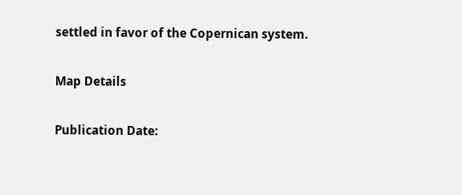settled in favor of the Copernican system.

Map Details

Publication Date: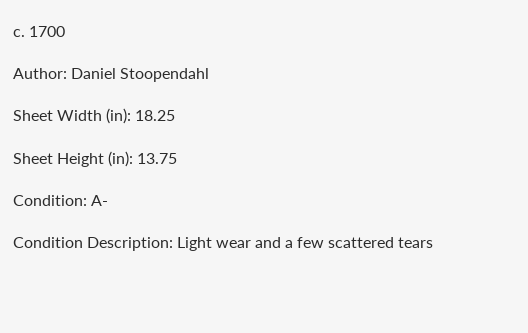c. 1700

Author: Daniel Stoopendahl

Sheet Width (in): 18.25

Sheet Height (in): 13.75

Condition: A-

Condition Description: Light wear and a few scattered tears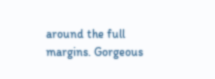around the full margins. Gorgeous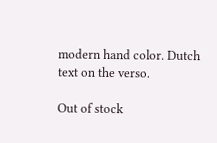modern hand color. Dutch text on the verso.

Out of stock